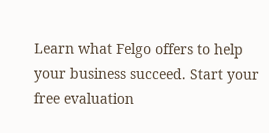Learn what Felgo offers to help your business succeed. Start your free evaluation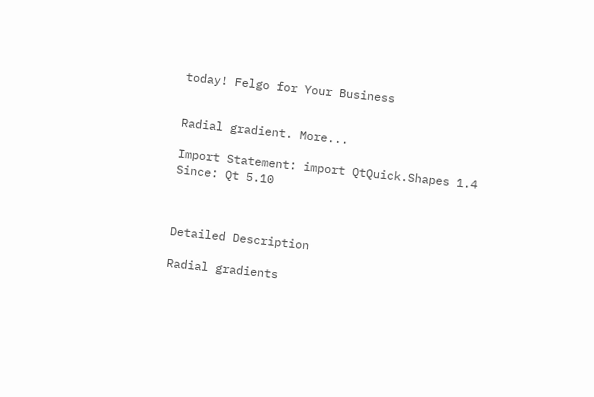today! Felgo for Your Business


Radial gradient. More...

Import Statement: import QtQuick.Shapes 1.4
Since: Qt 5.10



Detailed Description

Radial gradients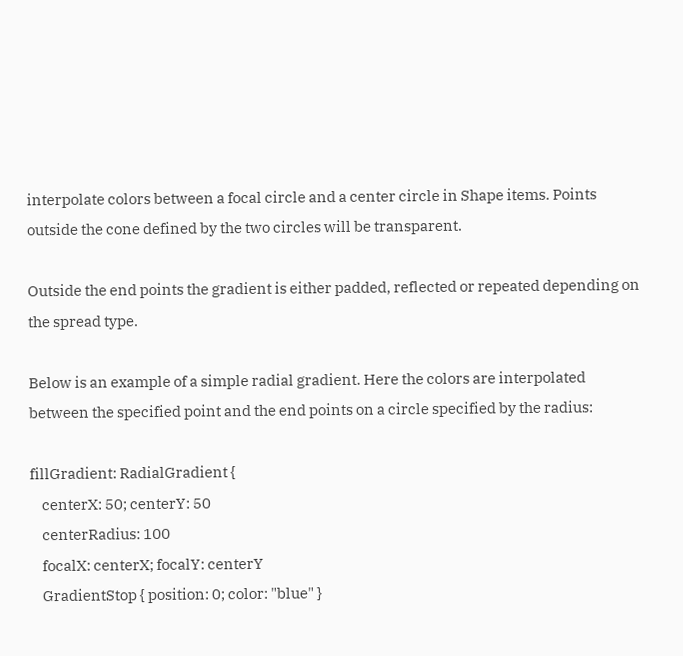interpolate colors between a focal circle and a center circle in Shape items. Points outside the cone defined by the two circles will be transparent.

Outside the end points the gradient is either padded, reflected or repeated depending on the spread type.

Below is an example of a simple radial gradient. Here the colors are interpolated between the specified point and the end points on a circle specified by the radius:

fillGradient: RadialGradient {
    centerX: 50; centerY: 50
    centerRadius: 100
    focalX: centerX; focalY: centerY
    GradientStop { position: 0; color: "blue" }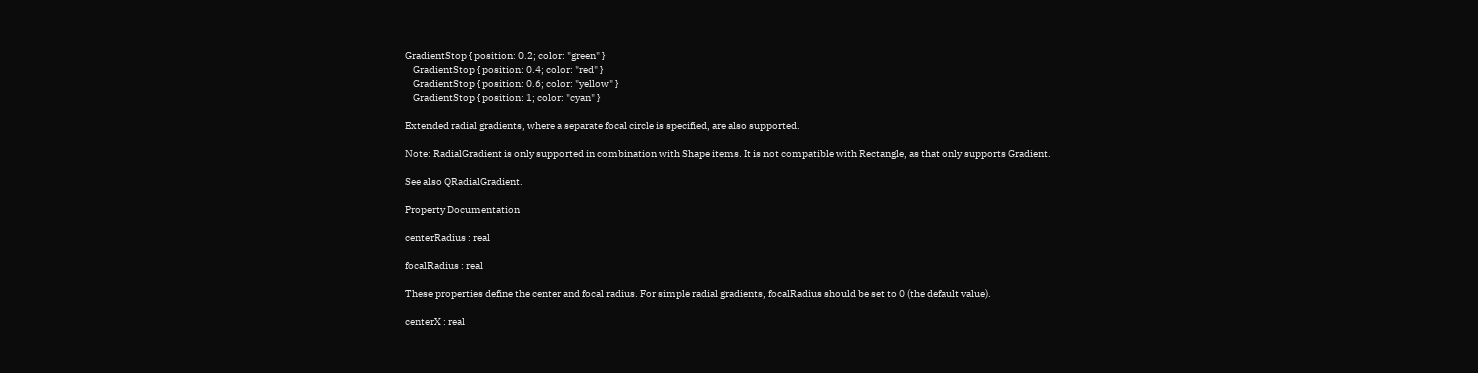GradientStop { position: 0.2; color: "green" }
    GradientStop { position: 0.4; color: "red" }
    GradientStop { position: 0.6; color: "yellow" }
    GradientStop { position: 1; color: "cyan" }

Extended radial gradients, where a separate focal circle is specified, are also supported.

Note: RadialGradient is only supported in combination with Shape items. It is not compatible with Rectangle, as that only supports Gradient.

See also QRadialGradient.

Property Documentation

centerRadius : real

focalRadius : real

These properties define the center and focal radius. For simple radial gradients, focalRadius should be set to 0 (the default value).

centerX : real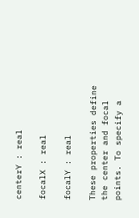centerY : real

focalX : real

focalY : real

These properties define the center and focal points. To specify a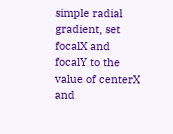simple radial gradient, set focalX and focalY to the value of centerX and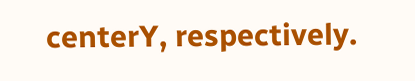centerY, respectively.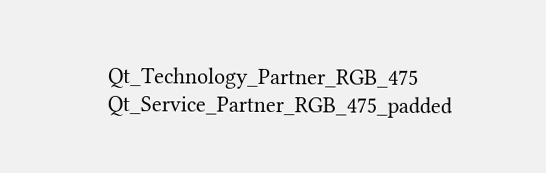Qt_Technology_Partner_RGB_475 Qt_Service_Partner_RGB_475_padded